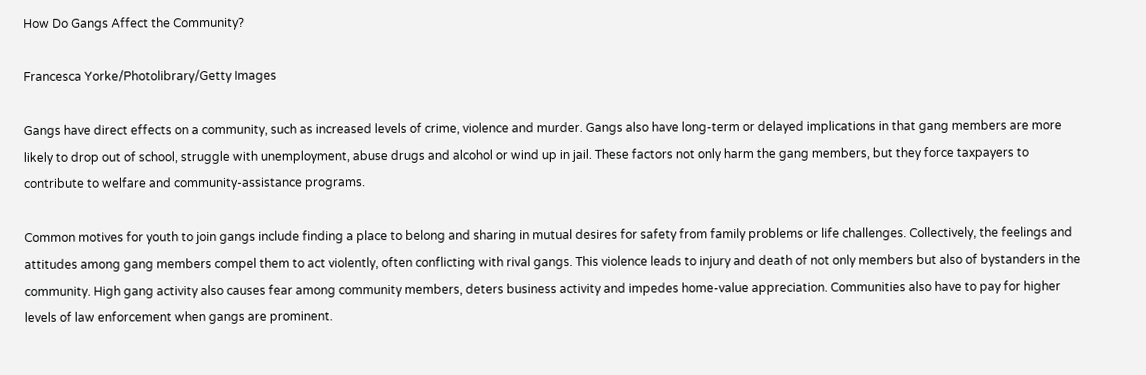How Do Gangs Affect the Community?

Francesca Yorke/Photolibrary/Getty Images

Gangs have direct effects on a community, such as increased levels of crime, violence and murder. Gangs also have long-term or delayed implications in that gang members are more likely to drop out of school, struggle with unemployment, abuse drugs and alcohol or wind up in jail. These factors not only harm the gang members, but they force taxpayers to contribute to welfare and community-assistance programs.

Common motives for youth to join gangs include finding a place to belong and sharing in mutual desires for safety from family problems or life challenges. Collectively, the feelings and attitudes among gang members compel them to act violently, often conflicting with rival gangs. This violence leads to injury and death of not only members but also of bystanders in the community. High gang activity also causes fear among community members, deters business activity and impedes home-value appreciation. Communities also have to pay for higher levels of law enforcement when gangs are prominent.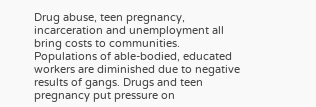Drug abuse, teen pregnancy, incarceration and unemployment all bring costs to communities. Populations of able-bodied, educated workers are diminished due to negative results of gangs. Drugs and teen pregnancy put pressure on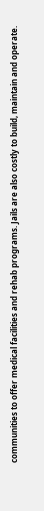communities to offer medical facilities and rehab programs. Jails are also costly to build, maintain and operate.